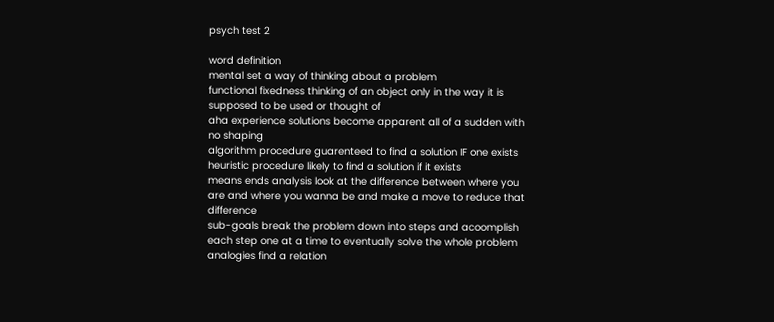psych test 2

word definition
mental set a way of thinking about a problem
functional fixedness thinking of an object only in the way it is supposed to be used or thought of
aha experience solutions become apparent all of a sudden with no shaping
algorithm procedure guarenteed to find a solution IF one exists
heuristic procedure likely to find a solution if it exists
means ends analysis look at the difference between where you are and where you wanna be and make a move to reduce that difference
sub-goals break the problem down into steps and acoomplish each step one at a time to eventually solve the whole problem
analogies find a relation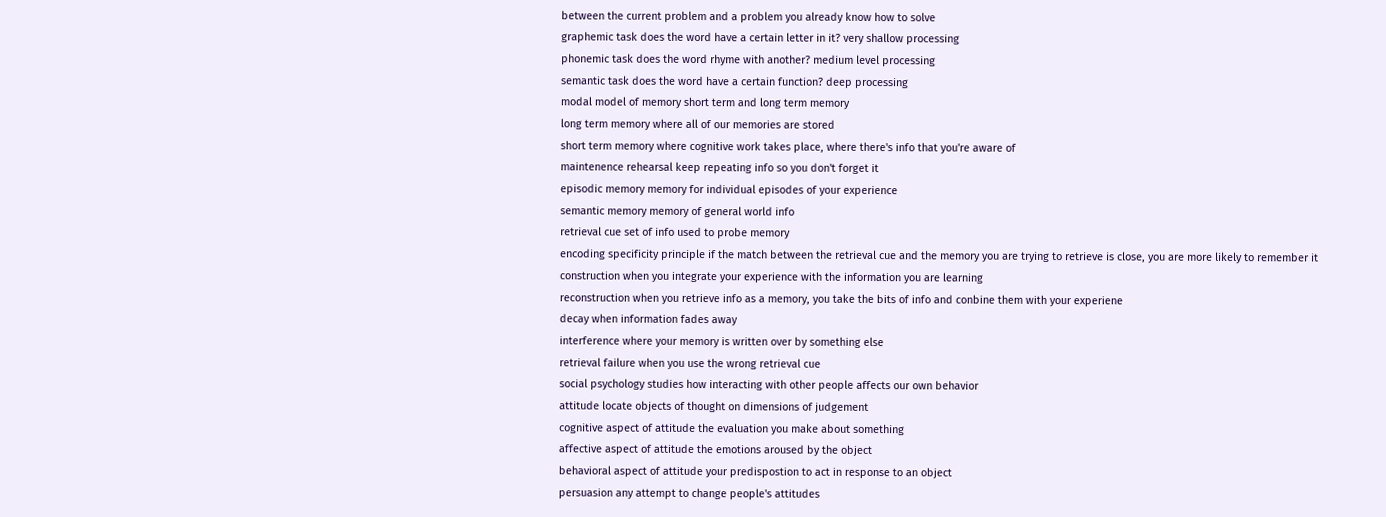between the current problem and a problem you already know how to solve
graphemic task does the word have a certain letter in it? very shallow processing
phonemic task does the word rhyme with another? medium level processing
semantic task does the word have a certain function? deep processing
modal model of memory short term and long term memory
long term memory where all of our memories are stored
short term memory where cognitive work takes place, where there's info that you're aware of
maintenence rehearsal keep repeating info so you don't forget it
episodic memory memory for individual episodes of your experience
semantic memory memory of general world info
retrieval cue set of info used to probe memory
encoding specificity principle if the match between the retrieval cue and the memory you are trying to retrieve is close, you are more likely to remember it
construction when you integrate your experience with the information you are learning
reconstruction when you retrieve info as a memory, you take the bits of info and conbine them with your experiene
decay when information fades away
interference where your memory is written over by something else
retrieval failure when you use the wrong retrieval cue
social psychology studies how interacting with other people affects our own behavior
attitude locate objects of thought on dimensions of judgement
cognitive aspect of attitude the evaluation you make about something
affective aspect of attitude the emotions aroused by the object
behavioral aspect of attitude your predispostion to act in response to an object
persuasion any attempt to change people's attitudes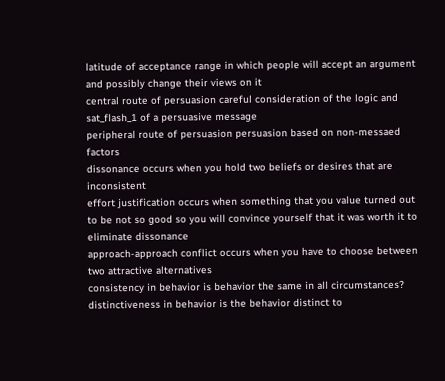latitude of acceptance range in which people will accept an argument and possibly change their views on it
central route of persuasion careful consideration of the logic and sat_flash_1 of a persuasive message
peripheral route of persuasion persuasion based on non-messaed factors
dissonance occurs when you hold two beliefs or desires that are inconsistent
effort justification occurs when something that you value turned out to be not so good so you will convince yourself that it was worth it to eliminate dissonance
approach-approach conflict occurs when you have to choose between two attractive alternatives
consistency in behavior is behavior the same in all circumstances?
distinctiveness in behavior is the behavior distinct to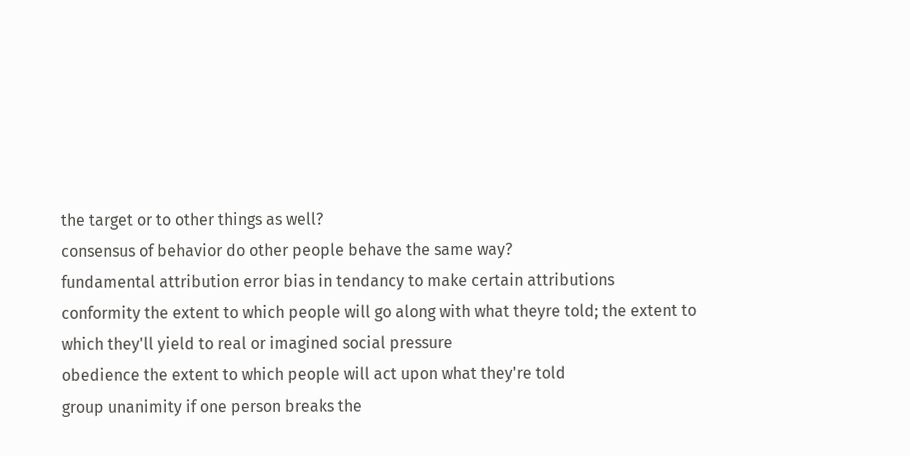the target or to other things as well?
consensus of behavior do other people behave the same way?
fundamental attribution error bias in tendancy to make certain attributions
conformity the extent to which people will go along with what theyre told; the extent to which they'll yield to real or imagined social pressure
obedience the extent to which people will act upon what they're told
group unanimity if one person breaks the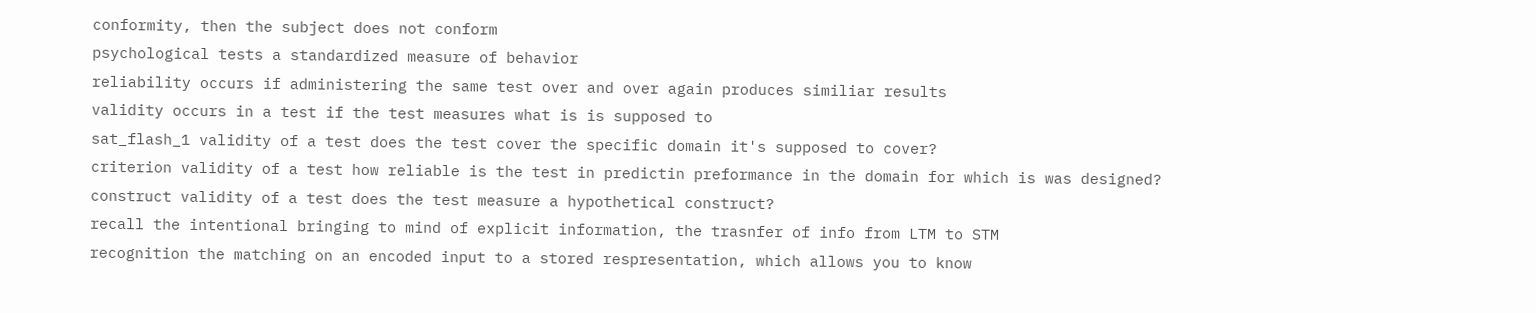conformity, then the subject does not conform
psychological tests a standardized measure of behavior
reliability occurs if administering the same test over and over again produces similiar results
validity occurs in a test if the test measures what is is supposed to
sat_flash_1 validity of a test does the test cover the specific domain it's supposed to cover?
criterion validity of a test how reliable is the test in predictin preformance in the domain for which is was designed?
construct validity of a test does the test measure a hypothetical construct?
recall the intentional bringing to mind of explicit information, the trasnfer of info from LTM to STM
recognition the matching on an encoded input to a stored respresentation, which allows you to know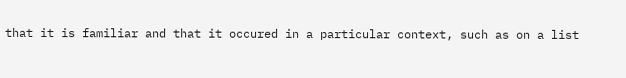that it is familiar and that it occured in a particular context, such as on a list